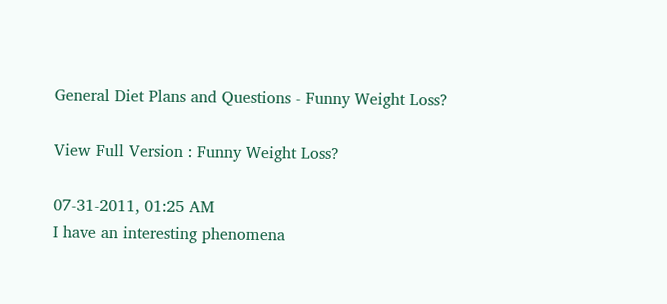General Diet Plans and Questions - Funny Weight Loss?

View Full Version : Funny Weight Loss?

07-31-2011, 01:25 AM
I have an interesting phenomena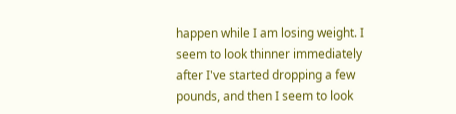happen while I am losing weight. I seem to look thinner immediately after I've started dropping a few pounds, and then I seem to look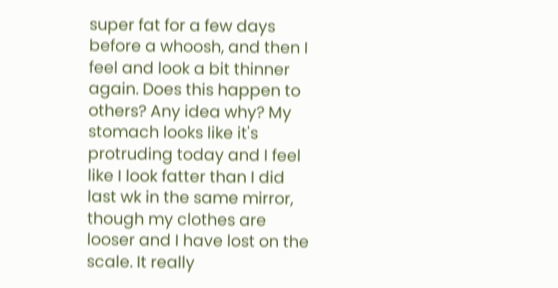super fat for a few days before a whoosh, and then I feel and look a bit thinner again. Does this happen to others? Any idea why? My stomach looks like it's protruding today and I feel like I look fatter than I did last wk in the same mirror, though my clothes are looser and I have lost on the scale. It really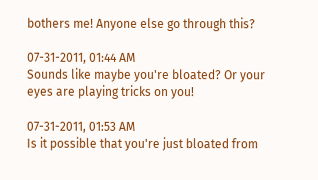bothers me! Anyone else go through this?

07-31-2011, 01:44 AM
Sounds like maybe you're bloated? Or your eyes are playing tricks on you!

07-31-2011, 01:53 AM
Is it possible that you're just bloated from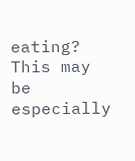eating? This may be especially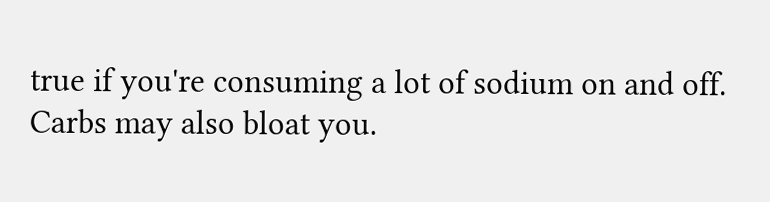true if you're consuming a lot of sodium on and off. Carbs may also bloat you.